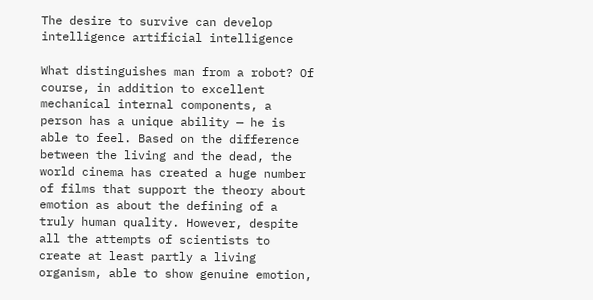The desire to survive can develop intelligence artificial intelligence

What distinguishes man from a robot? Of course, in addition to excellent mechanical internal components, a person has a unique ability — he is able to feel. Based on the difference between the living and the dead, the world cinema has created a huge number of films that support the theory about emotion as about the defining of a truly human quality. However, despite all the attempts of scientists to create at least partly a living organism, able to show genuine emotion,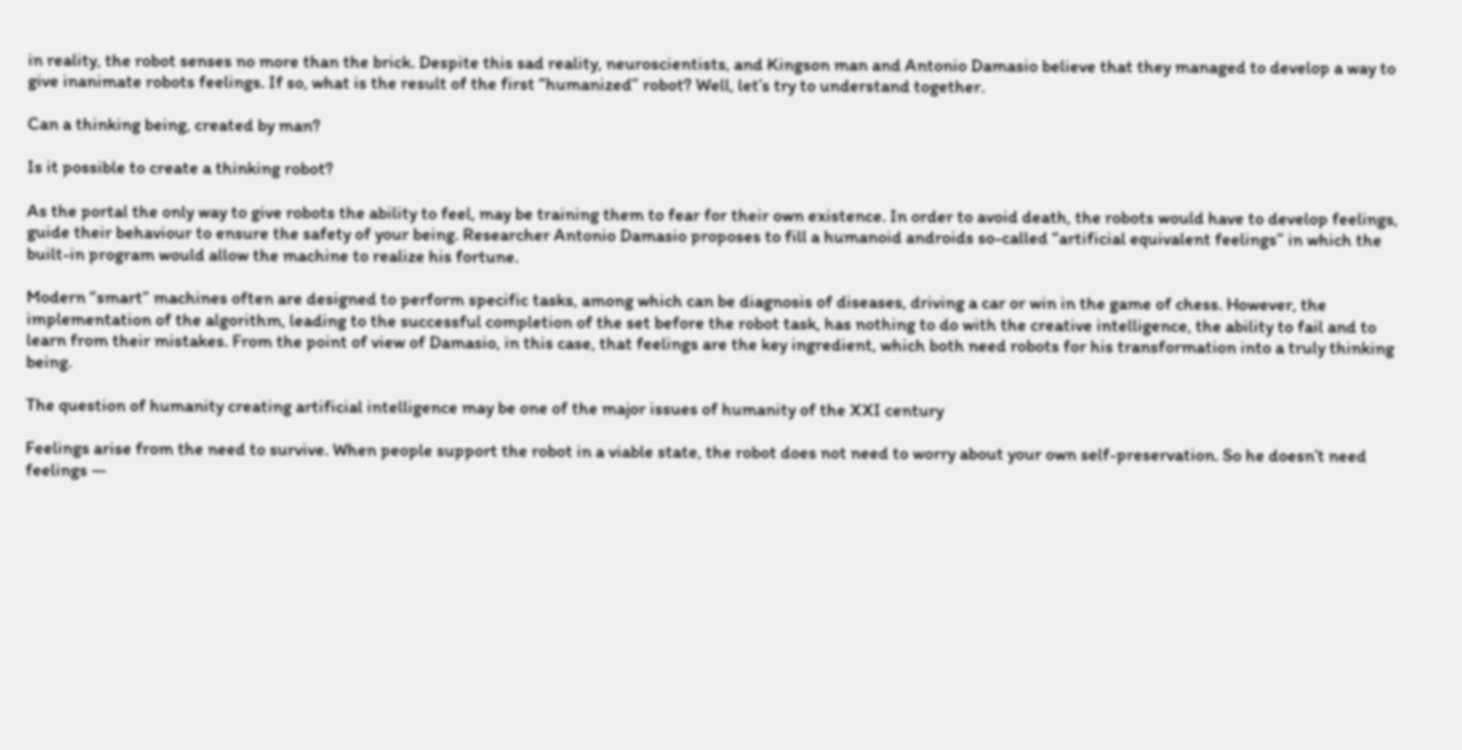in reality, the robot senses no more than the brick. Despite this sad reality, neuroscientists, and Kingson man and Antonio Damasio believe that they managed to develop a way to give inanimate robots feelings. If so, what is the result of the first “humanized” robot? Well, let’s try to understand together.

Can a thinking being, created by man?

Is it possible to create a thinking robot?

As the portal the only way to give robots the ability to feel, may be training them to fear for their own existence. In order to avoid death, the robots would have to develop feelings, guide their behaviour to ensure the safety of your being. Researcher Antonio Damasio proposes to fill a humanoid androids so-called “artificial equivalent feelings” in which the built-in program would allow the machine to realize his fortune.

Modern “smart” machines often are designed to perform specific tasks, among which can be diagnosis of diseases, driving a car or win in the game of chess. However, the implementation of the algorithm, leading to the successful completion of the set before the robot task, has nothing to do with the creative intelligence, the ability to fail and to learn from their mistakes. From the point of view of Damasio, in this case, that feelings are the key ingredient, which both need robots for his transformation into a truly thinking being.

The question of humanity creating artificial intelligence may be one of the major issues of humanity of the XXI century

Feelings arise from the need to survive. When people support the robot in a viable state, the robot does not need to worry about your own self-preservation. So he doesn’t need feelings —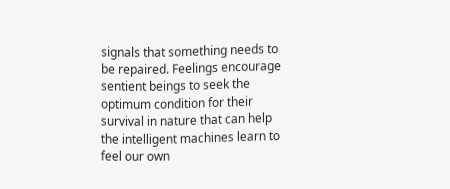signals that something needs to be repaired. Feelings encourage sentient beings to seek the optimum condition for their survival in nature that can help the intelligent machines learn to feel our own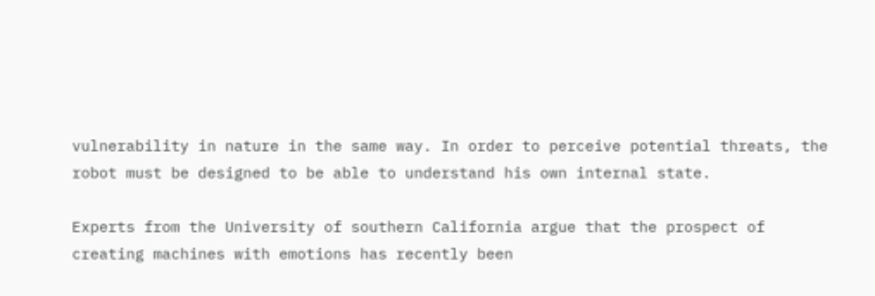vulnerability in nature in the same way. In order to perceive potential threats, the robot must be designed to be able to understand his own internal state.

Experts from the University of southern California argue that the prospect of creating machines with emotions has recently been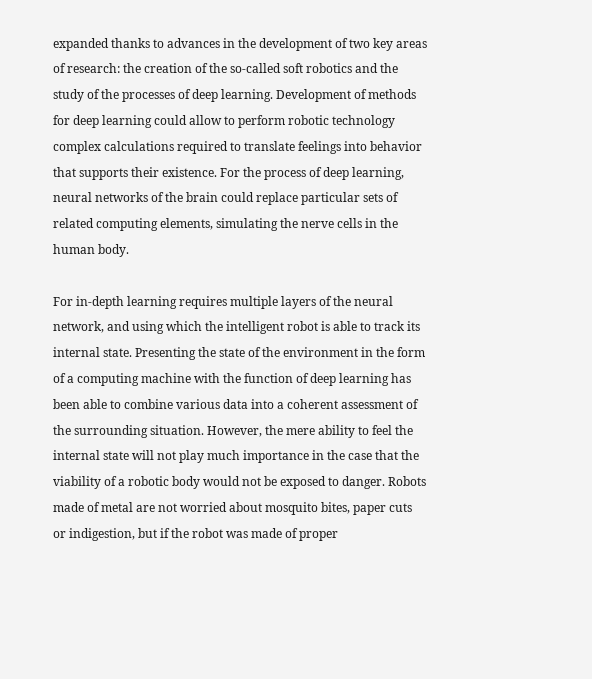expanded thanks to advances in the development of two key areas of research: the creation of the so-called soft robotics and the study of the processes of deep learning. Development of methods for deep learning could allow to perform robotic technology complex calculations required to translate feelings into behavior that supports their existence. For the process of deep learning, neural networks of the brain could replace particular sets of related computing elements, simulating the nerve cells in the human body.

For in-depth learning requires multiple layers of the neural network, and using which the intelligent robot is able to track its internal state. Presenting the state of the environment in the form of a computing machine with the function of deep learning has been able to combine various data into a coherent assessment of the surrounding situation. However, the mere ability to feel the internal state will not play much importance in the case that the viability of a robotic body would not be exposed to danger. Robots made of metal are not worried about mosquito bites, paper cuts or indigestion, but if the robot was made of proper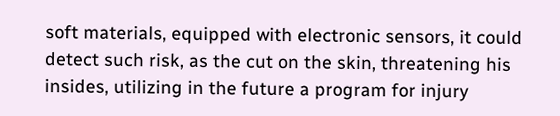soft materials, equipped with electronic sensors, it could detect such risk, as the cut on the skin, threatening his insides, utilizing in the future a program for injury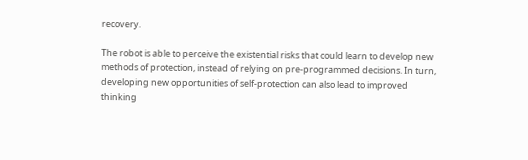recovery.

The robot is able to perceive the existential risks that could learn to develop new methods of protection, instead of relying on pre-programmed decisions. In turn, developing new opportunities of self-protection can also lead to improved thinking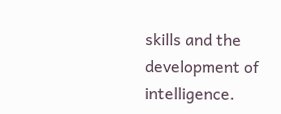skills and the development of intelligence.